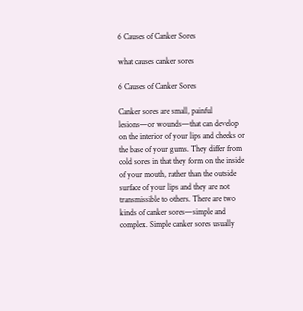6 Causes of Canker Sores

what causes canker sores

6 Causes of Canker Sores

Canker sores are small, painful lesions—or wounds—that can develop on the interior of your lips and cheeks or the base of your gums. They differ from cold sores in that they form on the inside of your mouth, rather than the outside surface of your lips and they are not transmissible to others. There are two kinds of canker sores—simple and complex. Simple canker sores usually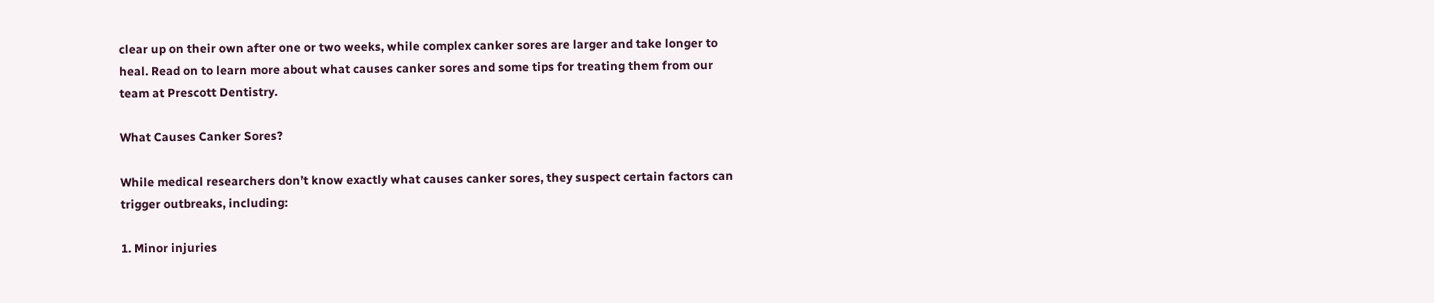clear up on their own after one or two weeks, while complex canker sores are larger and take longer to heal. Read on to learn more about what causes canker sores and some tips for treating them from our team at Prescott Dentistry.

What Causes Canker Sores?

While medical researchers don’t know exactly what causes canker sores, they suspect certain factors can trigger outbreaks, including:

1. Minor injuries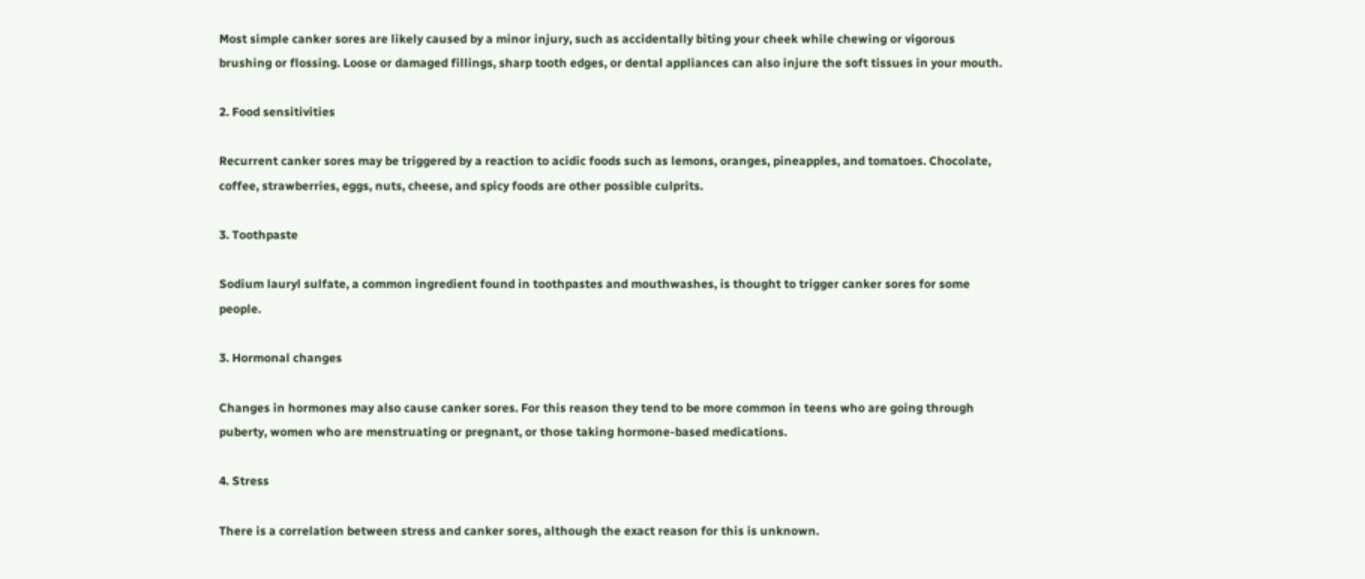Most simple canker sores are likely caused by a minor injury, such as accidentally biting your cheek while chewing or vigorous brushing or flossing. Loose or damaged fillings, sharp tooth edges, or dental appliances can also injure the soft tissues in your mouth.

2. Food sensitivities

Recurrent canker sores may be triggered by a reaction to acidic foods such as lemons, oranges, pineapples, and tomatoes. Chocolate, coffee, strawberries, eggs, nuts, cheese, and spicy foods are other possible culprits.

3. Toothpaste

Sodium lauryl sulfate, a common ingredient found in toothpastes and mouthwashes, is thought to trigger canker sores for some people.

3. Hormonal changes

Changes in hormones may also cause canker sores. For this reason they tend to be more common in teens who are going through puberty, women who are menstruating or pregnant, or those taking hormone-based medications.

4. Stress

There is a correlation between stress and canker sores, although the exact reason for this is unknown.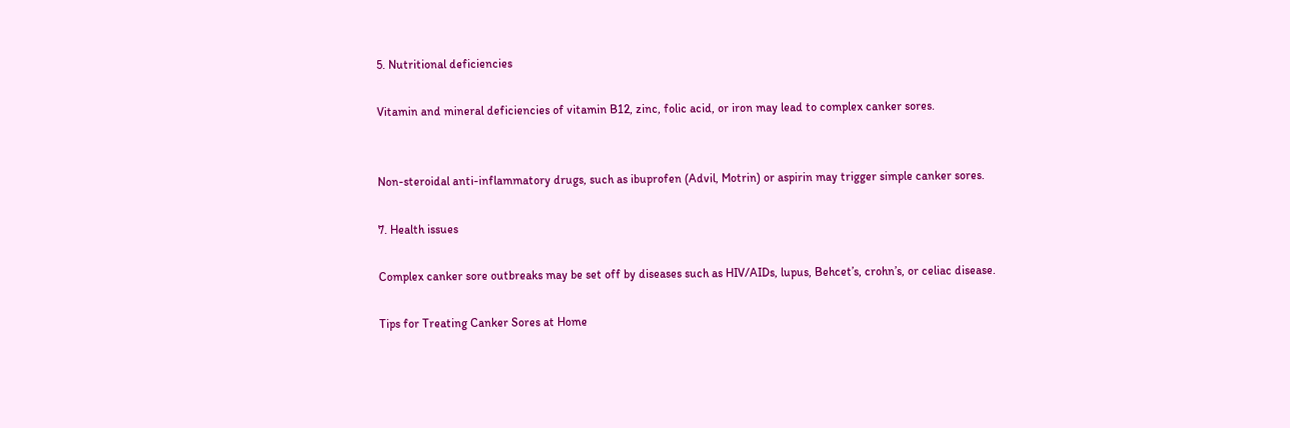5. Nutritional deficiencies

Vitamin and mineral deficiencies of vitamin B12, zinc, folic acid, or iron may lead to complex canker sores.


Non-steroidal anti-inflammatory drugs, such as ibuprofen (Advil, Motrin) or aspirin may trigger simple canker sores.

7. Health issues

Complex canker sore outbreaks may be set off by diseases such as HIV/AIDs, lupus, Behcet’s, crohn’s, or celiac disease.

Tips for Treating Canker Sores at Home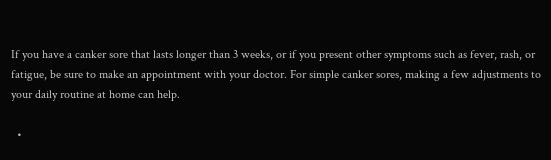If you have a canker sore that lasts longer than 3 weeks, or if you present other symptoms such as fever, rash, or fatigue, be sure to make an appointment with your doctor. For simple canker sores, making a few adjustments to your daily routine at home can help.

  •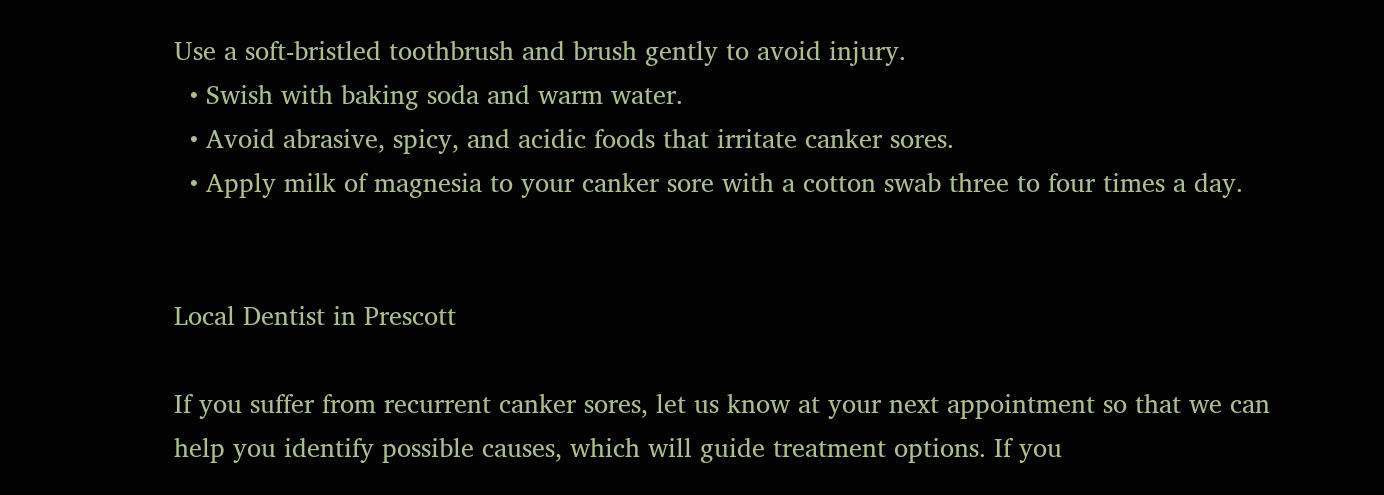Use a soft-bristled toothbrush and brush gently to avoid injury.
  • Swish with baking soda and warm water.
  • Avoid abrasive, spicy, and acidic foods that irritate canker sores.
  • Apply milk of magnesia to your canker sore with a cotton swab three to four times a day.


Local Dentist in Prescott

If you suffer from recurrent canker sores, let us know at your next appointment so that we can help you identify possible causes, which will guide treatment options. If you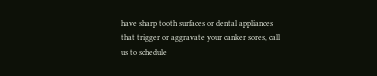have sharp tooth surfaces or dental appliances that trigger or aggravate your canker sores, call us to schedule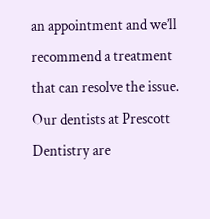an appointment and we’ll recommend a treatment that can resolve the issue. Our dentists at Prescott Dentistry are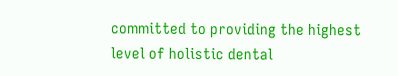committed to providing the highest level of holistic dental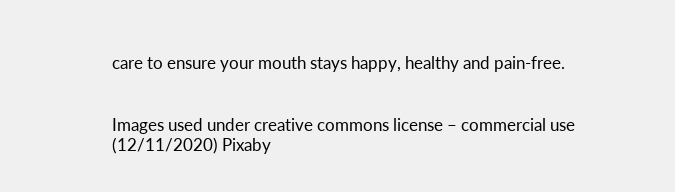care to ensure your mouth stays happy, healthy and pain-free.


Images used under creative commons license – commercial use (12/11/2020) Pixaby